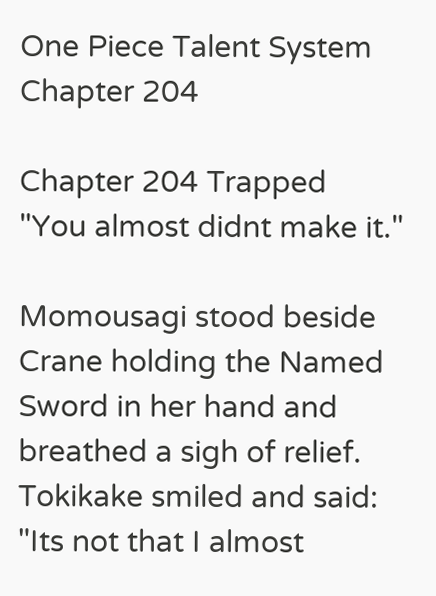One Piece Talent System Chapter 204

Chapter 204 Trapped
"You almost didnt make it."

Momousagi stood beside Crane holding the Named Sword in her hand and breathed a sigh of relief.
Tokikake smiled and said: "Its not that I almost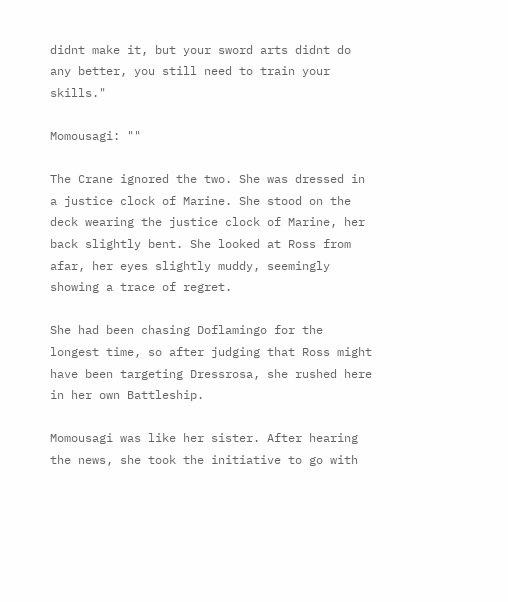didnt make it, but your sword arts didnt do any better, you still need to train your skills."

Momousagi: ""

The Crane ignored the two. She was dressed in a justice clock of Marine. She stood on the deck wearing the justice clock of Marine, her back slightly bent. She looked at Ross from afar, her eyes slightly muddy, seemingly showing a trace of regret.

She had been chasing Doflamingo for the longest time, so after judging that Ross might have been targeting Dressrosa, she rushed here in her own Battleship.

Momousagi was like her sister. After hearing the news, she took the initiative to go with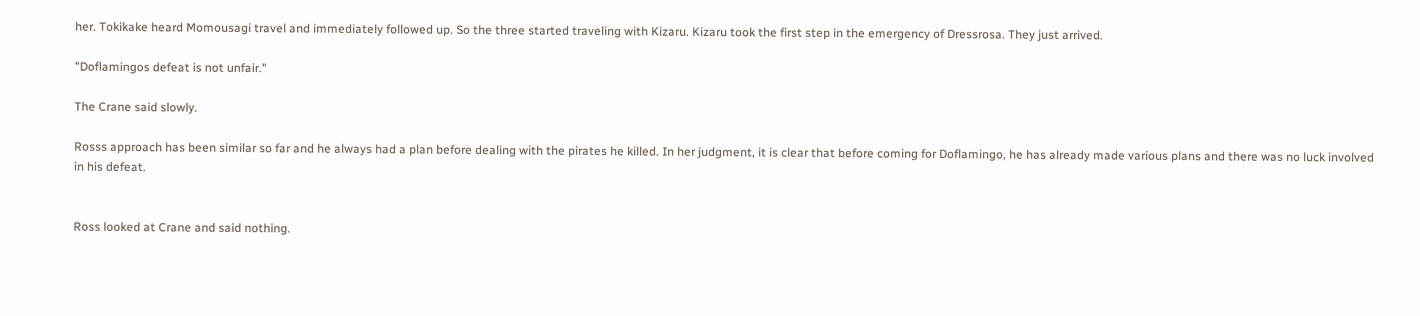her. Tokikake heard Momousagi travel and immediately followed up. So the three started traveling with Kizaru. Kizaru took the first step in the emergency of Dressrosa. They just arrived.

"Doflamingos defeat is not unfair."

The Crane said slowly.

Rosss approach has been similar so far and he always had a plan before dealing with the pirates he killed. In her judgment, it is clear that before coming for Doflamingo, he has already made various plans and there was no luck involved in his defeat.


Ross looked at Crane and said nothing.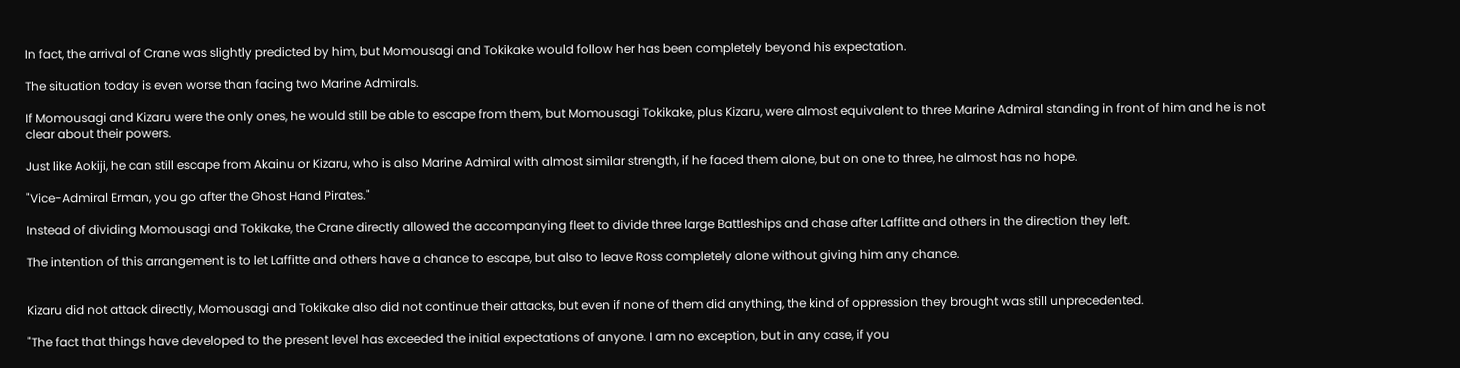In fact, the arrival of Crane was slightly predicted by him, but Momousagi and Tokikake would follow her has been completely beyond his expectation.

The situation today is even worse than facing two Marine Admirals.

If Momousagi and Kizaru were the only ones, he would still be able to escape from them, but Momousagi Tokikake, plus Kizaru, were almost equivalent to three Marine Admiral standing in front of him and he is not clear about their powers.

Just like Aokiji, he can still escape from Akainu or Kizaru, who is also Marine Admiral with almost similar strength, if he faced them alone, but on one to three, he almost has no hope.

"Vice-Admiral Erman, you go after the Ghost Hand Pirates."

Instead of dividing Momousagi and Tokikake, the Crane directly allowed the accompanying fleet to divide three large Battleships and chase after Laffitte and others in the direction they left.

The intention of this arrangement is to let Laffitte and others have a chance to escape, but also to leave Ross completely alone without giving him any chance.


Kizaru did not attack directly, Momousagi and Tokikake also did not continue their attacks, but even if none of them did anything, the kind of oppression they brought was still unprecedented.

"The fact that things have developed to the present level has exceeded the initial expectations of anyone. I am no exception, but in any case, if you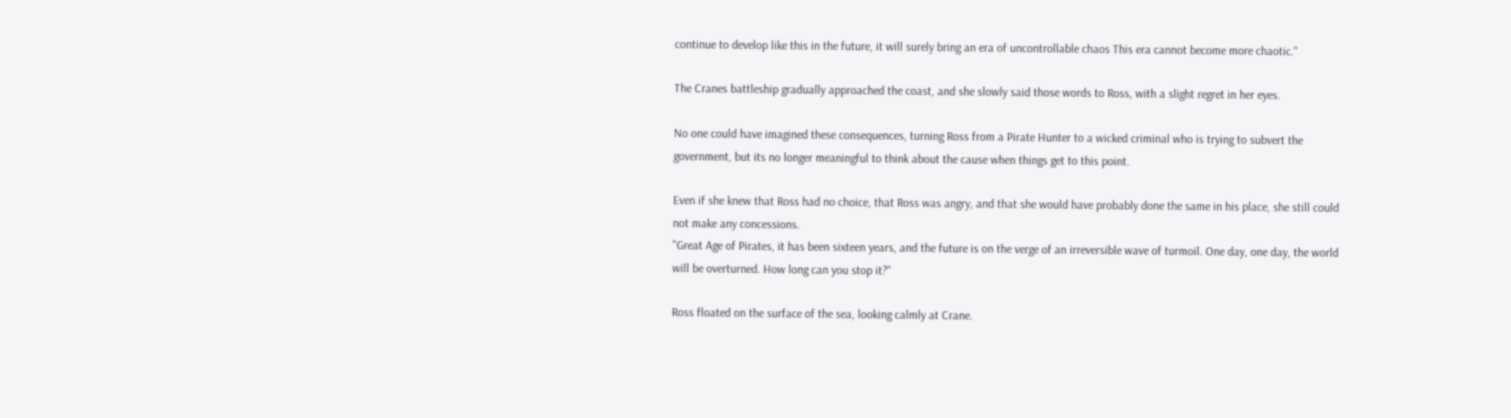continue to develop like this in the future, it will surely bring an era of uncontrollable chaos This era cannot become more chaotic."

The Cranes battleship gradually approached the coast, and she slowly said those words to Ross, with a slight regret in her eyes.

No one could have imagined these consequences, turning Ross from a Pirate Hunter to a wicked criminal who is trying to subvert the government, but its no longer meaningful to think about the cause when things get to this point.

Even if she knew that Ross had no choice, that Ross was angry, and that she would have probably done the same in his place, she still could not make any concessions.
"Great Age of Pirates, it has been sixteen years, and the future is on the verge of an irreversible wave of turmoil. One day, one day, the world will be overturned. How long can you stop it?"

Ross floated on the surface of the sea, looking calmly at Crane.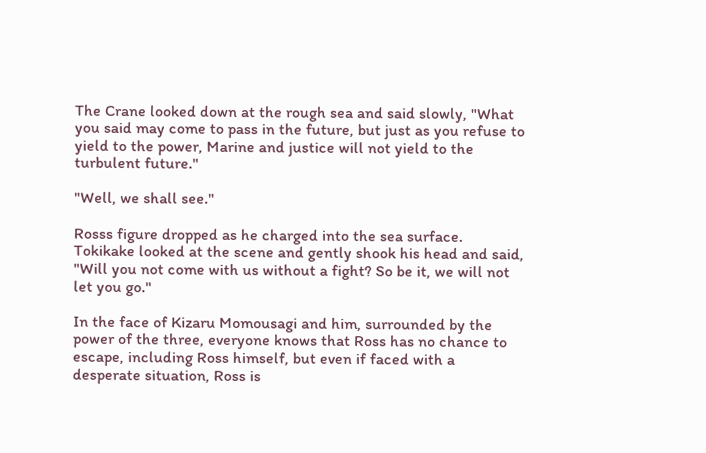The Crane looked down at the rough sea and said slowly, "What you said may come to pass in the future, but just as you refuse to yield to the power, Marine and justice will not yield to the turbulent future."

"Well, we shall see."

Rosss figure dropped as he charged into the sea surface.
Tokikake looked at the scene and gently shook his head and said, "Will you not come with us without a fight? So be it, we will not let you go."

In the face of Kizaru Momousagi and him, surrounded by the power of the three, everyone knows that Ross has no chance to escape, including Ross himself, but even if faced with a desperate situation, Ross is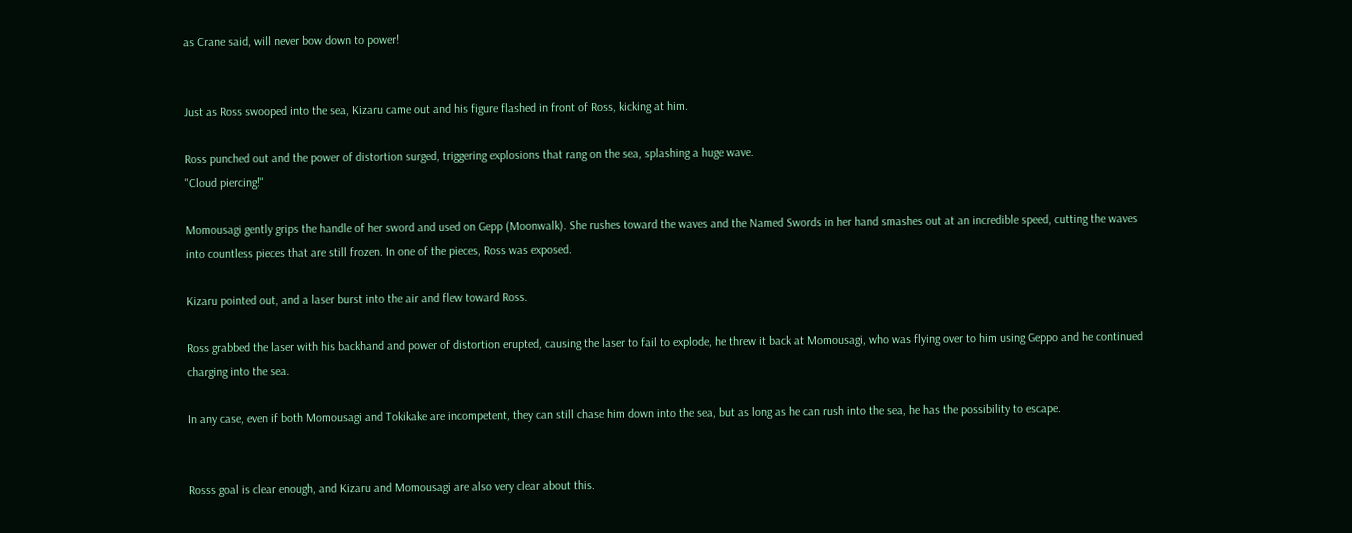as Crane said, will never bow down to power!


Just as Ross swooped into the sea, Kizaru came out and his figure flashed in front of Ross, kicking at him.

Ross punched out and the power of distortion surged, triggering explosions that rang on the sea, splashing a huge wave.
"Cloud piercing!"

Momousagi gently grips the handle of her sword and used on Gepp (Moonwalk). She rushes toward the waves and the Named Swords in her hand smashes out at an incredible speed, cutting the waves into countless pieces that are still frozen. In one of the pieces, Ross was exposed.

Kizaru pointed out, and a laser burst into the air and flew toward Ross.

Ross grabbed the laser with his backhand and power of distortion erupted, causing the laser to fail to explode, he threw it back at Momousagi, who was flying over to him using Geppo and he continued charging into the sea.

In any case, even if both Momousagi and Tokikake are incompetent, they can still chase him down into the sea, but as long as he can rush into the sea, he has the possibility to escape.


Rosss goal is clear enough, and Kizaru and Momousagi are also very clear about this.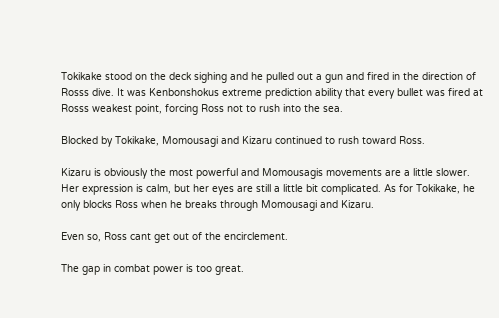Tokikake stood on the deck sighing and he pulled out a gun and fired in the direction of Rosss dive. It was Kenbonshokus extreme prediction ability that every bullet was fired at Rosss weakest point, forcing Ross not to rush into the sea.

Blocked by Tokikake, Momousagi and Kizaru continued to rush toward Ross.

Kizaru is obviously the most powerful and Momousagis movements are a little slower. Her expression is calm, but her eyes are still a little bit complicated. As for Tokikake, he only blocks Ross when he breaks through Momousagi and Kizaru.

Even so, Ross cant get out of the encirclement.

The gap in combat power is too great.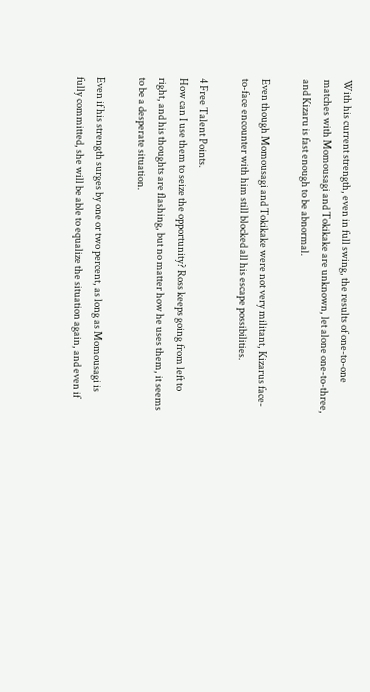With his current strength, even in full swing, the results of one-to-one matches with Momousagi and Tokikake are unknown, let alone one-to-three, and Kizaru is fast enough to be abnormal.

Even though Momousagi and Tokikake were not very militant, Kizarus face-to-face encounter with him still blocked all his escape possibilities.

4 Free Talent Points.
How can I use them to seize the opportunity? Ross keeps going from left to right, and his thoughts are flashing, but no matter how he uses them, it seems to be a desperate situation.

Even if his strength surges by one or two percent, as long as Momousagi is fully committed, she will be able to equalize the situation again, and even if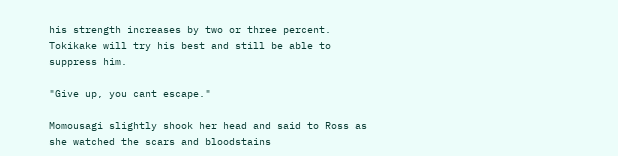his strength increases by two or three percent. Tokikake will try his best and still be able to suppress him.

"Give up, you cant escape."

Momousagi slightly shook her head and said to Ross as she watched the scars and bloodstains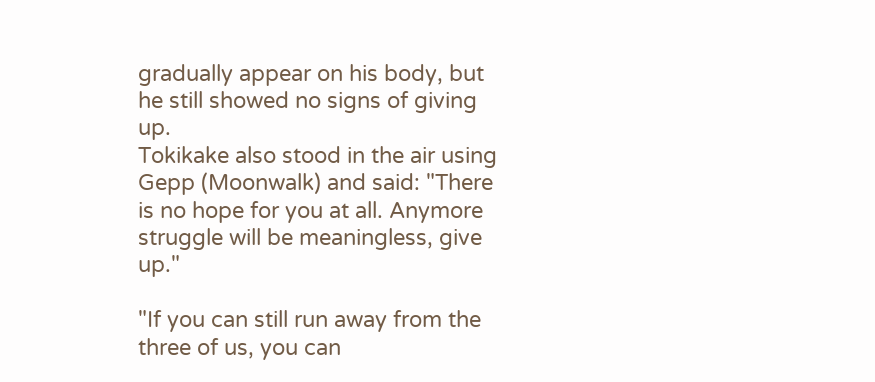gradually appear on his body, but he still showed no signs of giving up.
Tokikake also stood in the air using Gepp (Moonwalk) and said: "There is no hope for you at all. Anymore struggle will be meaningless, give up."

"If you can still run away from the three of us, you can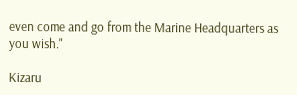even come and go from the Marine Headquarters as you wish."

Kizaru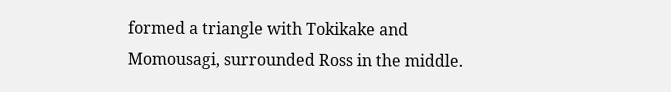formed a triangle with Tokikake and Momousagi, surrounded Ross in the middle.